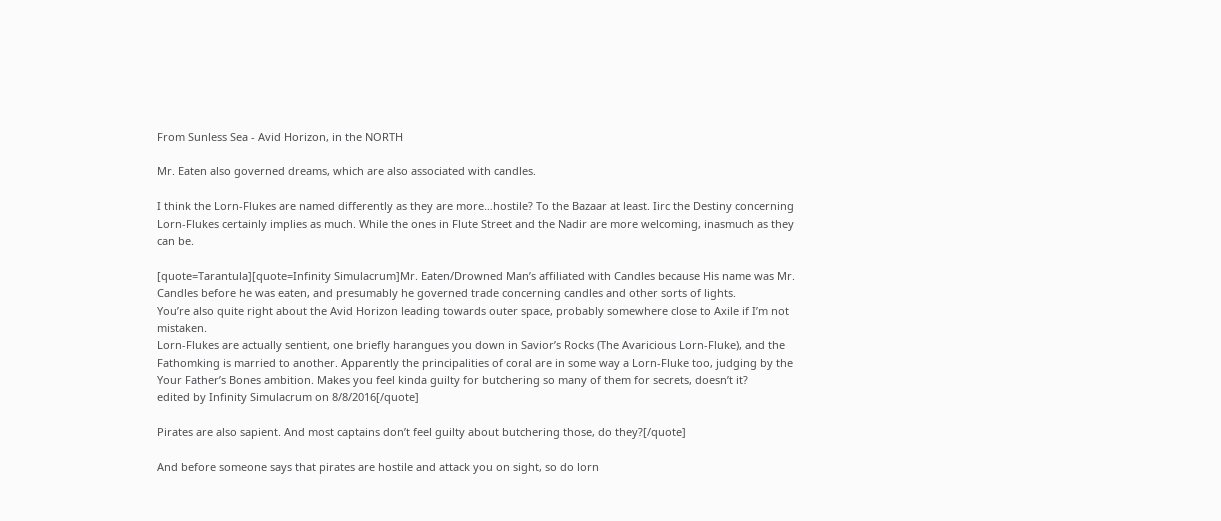From Sunless Sea - Avid Horizon, in the NORTH

Mr. Eaten also governed dreams, which are also associated with candles.

I think the Lorn-Flukes are named differently as they are more…hostile? To the Bazaar at least. Iirc the Destiny concerning Lorn-Flukes certainly implies as much. While the ones in Flute Street and the Nadir are more welcoming, inasmuch as they can be.

[quote=Tarantula][quote=Infinity Simulacrum]Mr. Eaten/Drowned Man’s affiliated with Candles because His name was Mr. Candles before he was eaten, and presumably he governed trade concerning candles and other sorts of lights.
You’re also quite right about the Avid Horizon leading towards outer space, probably somewhere close to Axile if I’m not mistaken.
Lorn-Flukes are actually sentient, one briefly harangues you down in Savior’s Rocks (The Avaricious Lorn-Fluke), and the Fathomking is married to another. Apparently the principalities of coral are in some way a Lorn-Fluke too, judging by the Your Father’s Bones ambition. Makes you feel kinda guilty for butchering so many of them for secrets, doesn’t it?
edited by Infinity Simulacrum on 8/8/2016[/quote]

Pirates are also sapient. And most captains don’t feel guilty about butchering those, do they?[/quote]

And before someone says that pirates are hostile and attack you on sight, so do lorn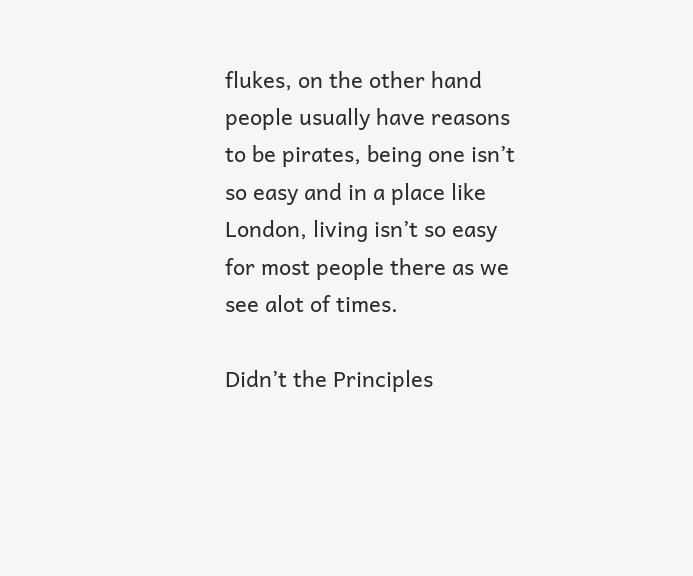flukes, on the other hand people usually have reasons to be pirates, being one isn’t so easy and in a place like London, living isn’t so easy for most people there as we see alot of times.

Didn’t the Principles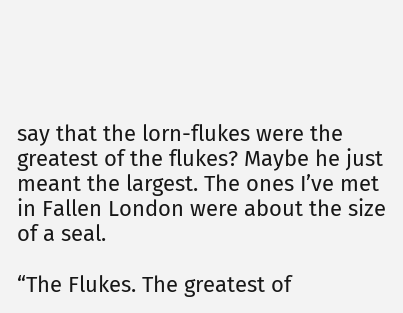say that the lorn-flukes were the greatest of the flukes? Maybe he just meant the largest. The ones I’ve met in Fallen London were about the size of a seal.

“The Flukes. The greatest of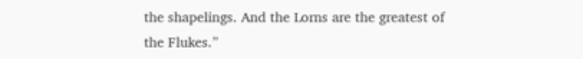the shapelings. And the Lorns are the greatest of the Flukes.”